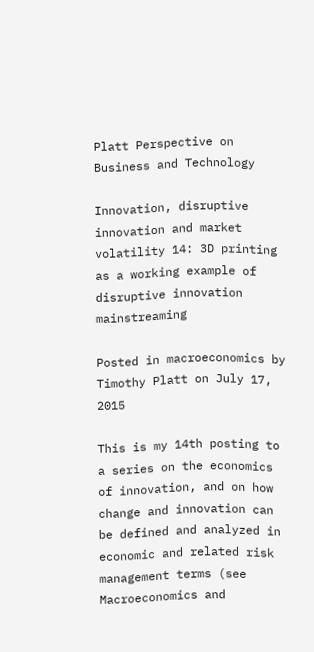Platt Perspective on Business and Technology

Innovation, disruptive innovation and market volatility 14: 3D printing as a working example of disruptive innovation mainstreaming

Posted in macroeconomics by Timothy Platt on July 17, 2015

This is my 14th posting to a series on the economics of innovation, and on how change and innovation can be defined and analyzed in economic and related risk management terms (see Macroeconomics and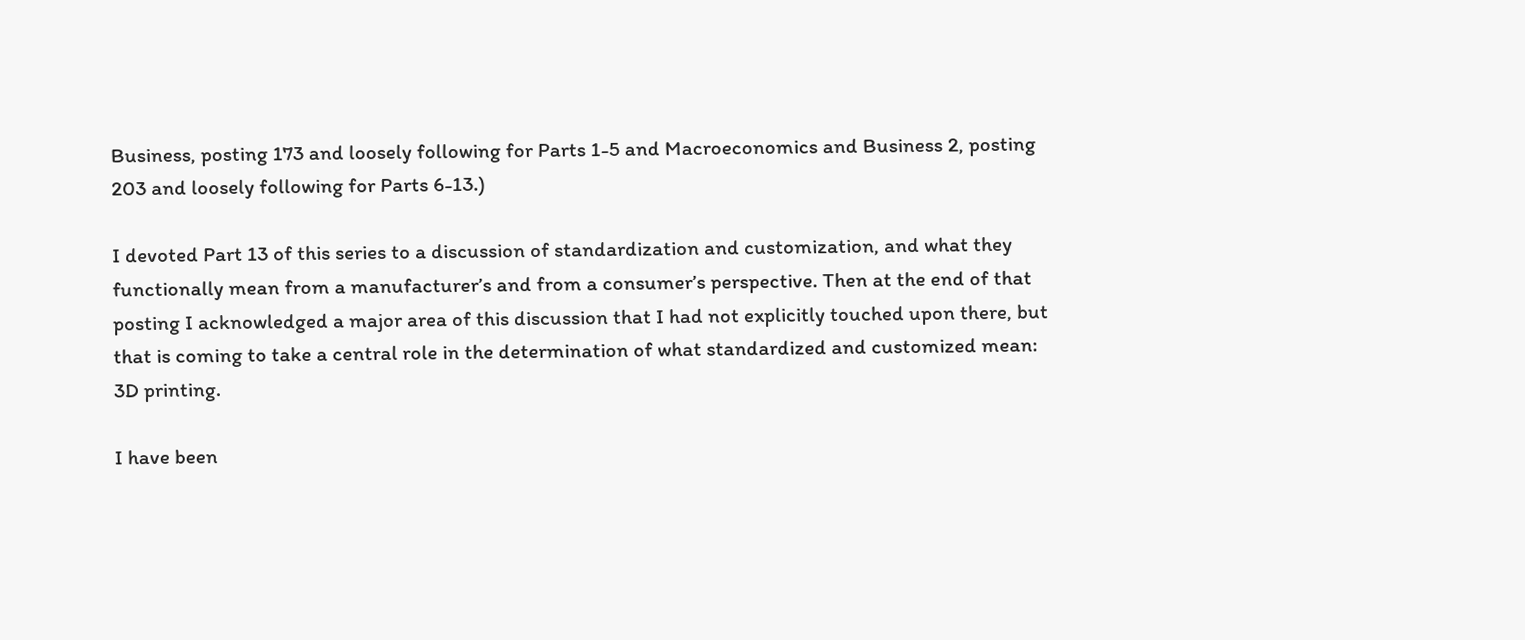Business, posting 173 and loosely following for Parts 1-5 and Macroeconomics and Business 2, posting 203 and loosely following for Parts 6-13.)

I devoted Part 13 of this series to a discussion of standardization and customization, and what they functionally mean from a manufacturer’s and from a consumer’s perspective. Then at the end of that posting I acknowledged a major area of this discussion that I had not explicitly touched upon there, but that is coming to take a central role in the determination of what standardized and customized mean: 3D printing.

I have been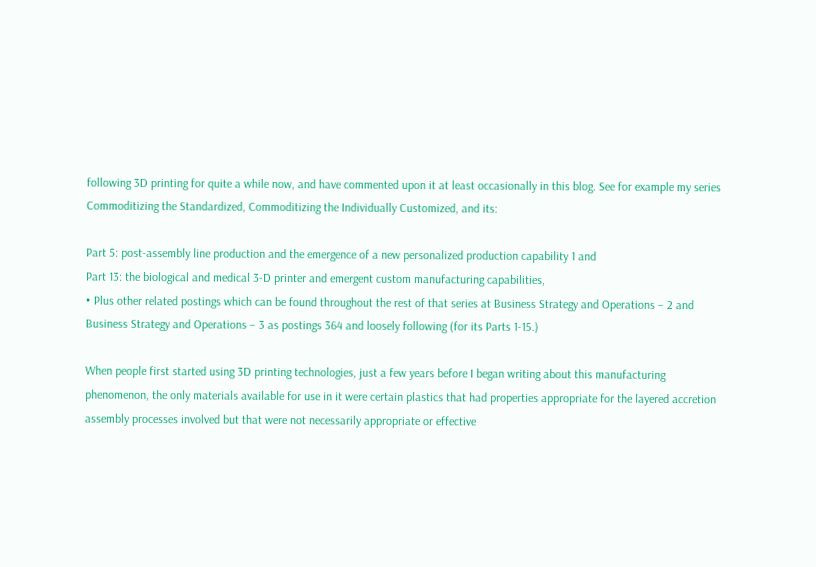following 3D printing for quite a while now, and have commented upon it at least occasionally in this blog. See for example my series Commoditizing the Standardized, Commoditizing the Individually Customized, and its:

Part 5: post-assembly line production and the emergence of a new personalized production capability 1 and
Part 13: the biological and medical 3-D printer and emergent custom manufacturing capabilities,
• Plus other related postings which can be found throughout the rest of that series at Business Strategy and Operations – 2 and Business Strategy and Operations – 3 as postings 364 and loosely following (for its Parts 1-15.)

When people first started using 3D printing technologies, just a few years before I began writing about this manufacturing phenomenon, the only materials available for use in it were certain plastics that had properties appropriate for the layered accretion assembly processes involved but that were not necessarily appropriate or effective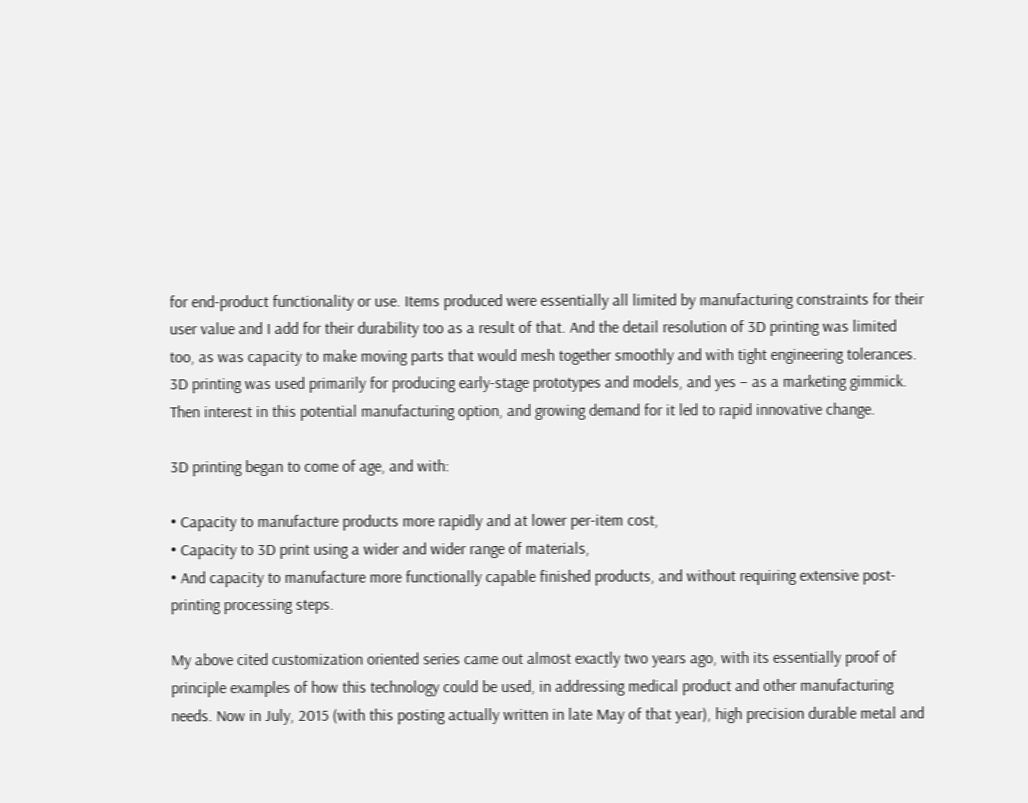for end-product functionality or use. Items produced were essentially all limited by manufacturing constraints for their user value and I add for their durability too as a result of that. And the detail resolution of 3D printing was limited too, as was capacity to make moving parts that would mesh together smoothly and with tight engineering tolerances. 3D printing was used primarily for producing early-stage prototypes and models, and yes – as a marketing gimmick. Then interest in this potential manufacturing option, and growing demand for it led to rapid innovative change.

3D printing began to come of age, and with:

• Capacity to manufacture products more rapidly and at lower per-item cost,
• Capacity to 3D print using a wider and wider range of materials,
• And capacity to manufacture more functionally capable finished products, and without requiring extensive post-printing processing steps.

My above cited customization oriented series came out almost exactly two years ago, with its essentially proof of principle examples of how this technology could be used, in addressing medical product and other manufacturing needs. Now in July, 2015 (with this posting actually written in late May of that year), high precision durable metal and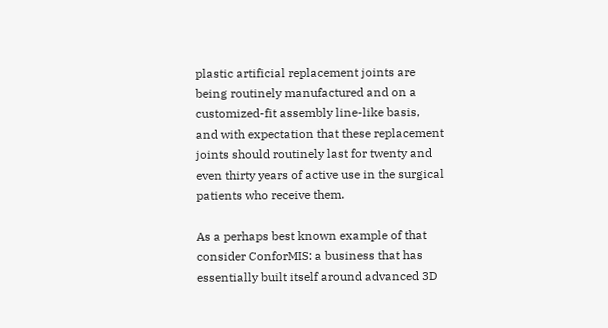plastic artificial replacement joints are being routinely manufactured and on a customized-fit assembly line-like basis, and with expectation that these replacement joints should routinely last for twenty and even thirty years of active use in the surgical patients who receive them.

As a perhaps best known example of that consider ConforMIS: a business that has essentially built itself around advanced 3D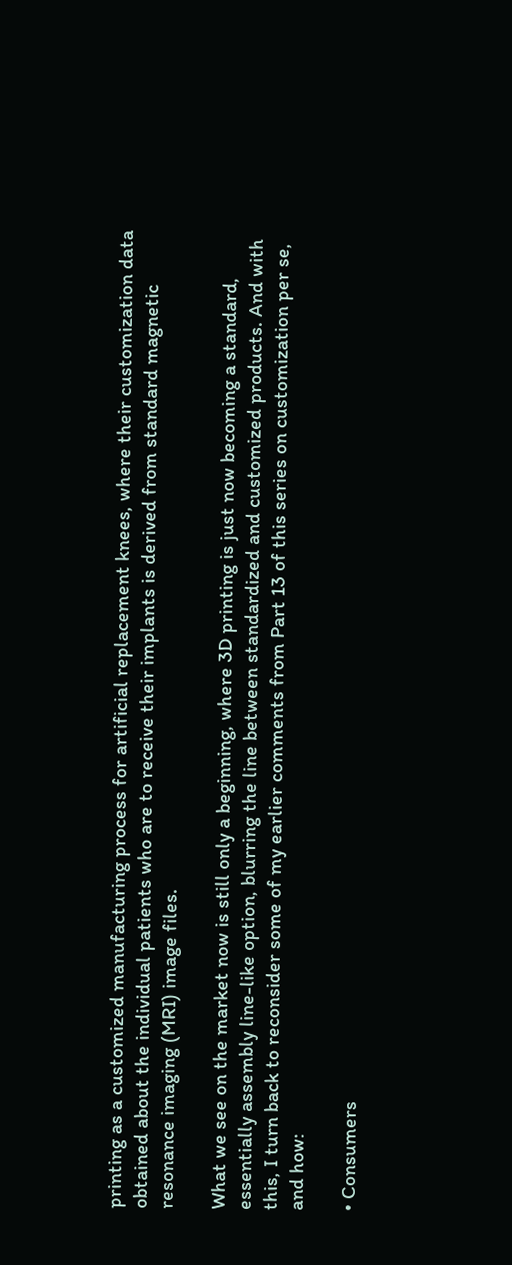printing as a customized manufacturing process for artificial replacement knees, where their customization data obtained about the individual patients who are to receive their implants is derived from standard magnetic resonance imaging (MRI) image files.

What we see on the market now is still only a beginning, where 3D printing is just now becoming a standard, essentially assembly line-like option, blurring the line between standardized and customized products. And with this, I turn back to reconsider some of my earlier comments from Part 13 of this series on customization per se, and how:

• Consumers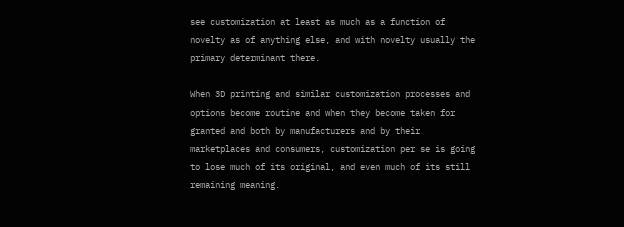see customization at least as much as a function of novelty as of anything else, and with novelty usually the primary determinant there.

When 3D printing and similar customization processes and options become routine and when they become taken for granted and both by manufacturers and by their marketplaces and consumers, customization per se is going to lose much of its original, and even much of its still remaining meaning.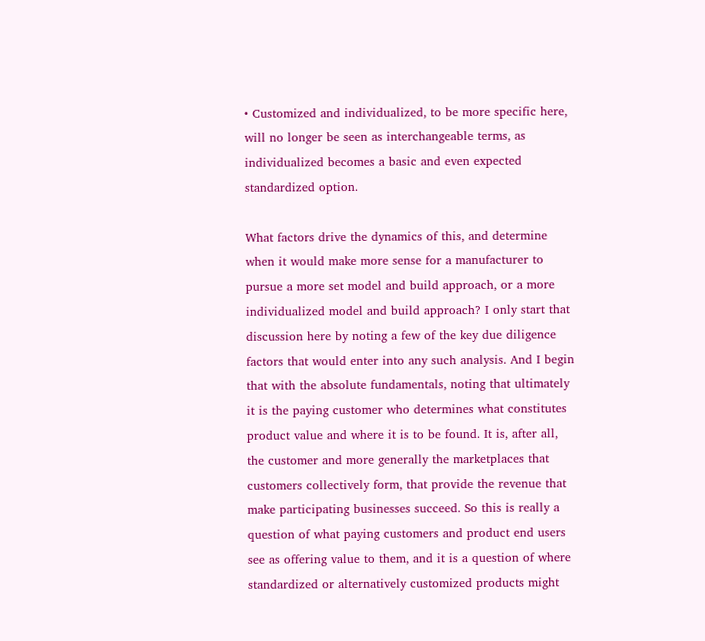• Customized and individualized, to be more specific here, will no longer be seen as interchangeable terms, as individualized becomes a basic and even expected standardized option.

What factors drive the dynamics of this, and determine when it would make more sense for a manufacturer to pursue a more set model and build approach, or a more individualized model and build approach? I only start that discussion here by noting a few of the key due diligence factors that would enter into any such analysis. And I begin that with the absolute fundamentals, noting that ultimately it is the paying customer who determines what constitutes product value and where it is to be found. It is, after all, the customer and more generally the marketplaces that customers collectively form, that provide the revenue that make participating businesses succeed. So this is really a question of what paying customers and product end users see as offering value to them, and it is a question of where standardized or alternatively customized products might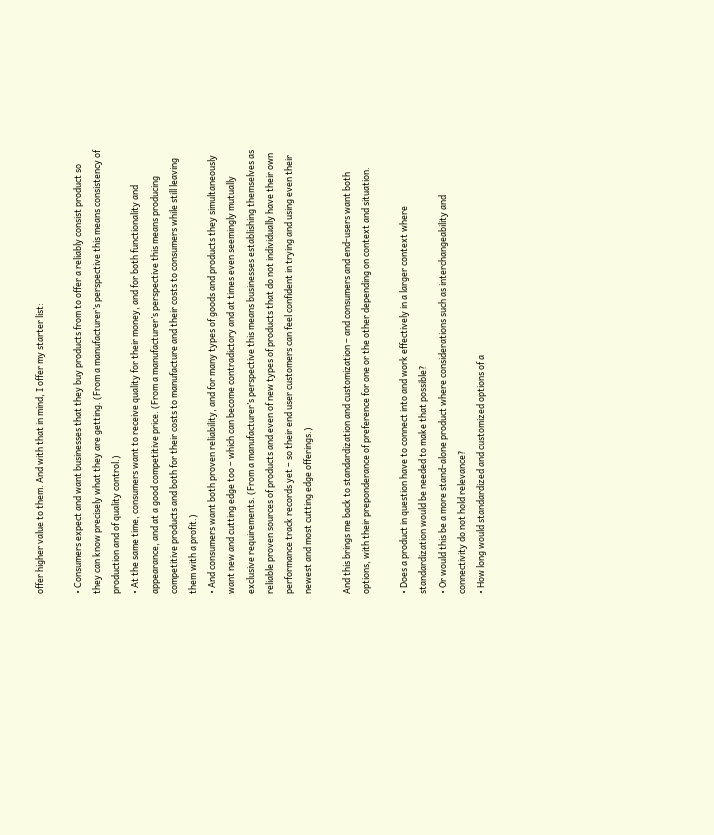offer higher value to them. And with that in mind, I offer my starter list:

• Consumers expect and want businesses that they buy products from to offer a reliably consist product so they can know precisely what they are getting. (From a manufacturer’s perspective this means consistency of production and of quality control.)
• At the same time, consumers want to receive quality for their money, and for both functionality and appearance, and at a good competitive price. (From a manufacturer’s perspective this means producing competitive products and both for their costs to manufacture and their costs to consumers while still leaving them with a profit.)
• And consumers want both proven reliability, and for many types of goods and products they simultaneously want new and cutting edge too – which can become contradictory and at times even seemingly mutually exclusive requirements. (From a manufacturer’s perspective this means businesses establishing themselves as reliable proven sources of products and even of new types of products that do not individually have their own performance track records yet – so their end user customers can feel confident in trying and using even their newest and most cutting edge offerings.)

And this brings me back to standardization and customization – and consumers and end-users want both options, with their preponderance of preference for one or the other depending on context and situation.

• Does a product in question have to connect into and work effectively in a larger context where standardization would be needed to make that possible?
• Or would this be a more stand-alone product where considerations such as interchangeability and connectivity do not hold relevance?
• How long would standardized and customized options of a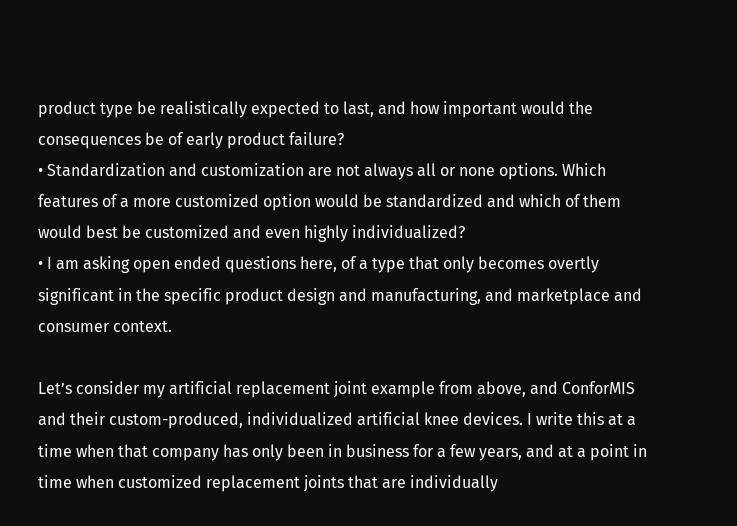product type be realistically expected to last, and how important would the consequences be of early product failure?
• Standardization and customization are not always all or none options. Which features of a more customized option would be standardized and which of them would best be customized and even highly individualized?
• I am asking open ended questions here, of a type that only becomes overtly significant in the specific product design and manufacturing, and marketplace and consumer context.

Let’s consider my artificial replacement joint example from above, and ConforMIS and their custom-produced, individualized artificial knee devices. I write this at a time when that company has only been in business for a few years, and at a point in time when customized replacement joints that are individually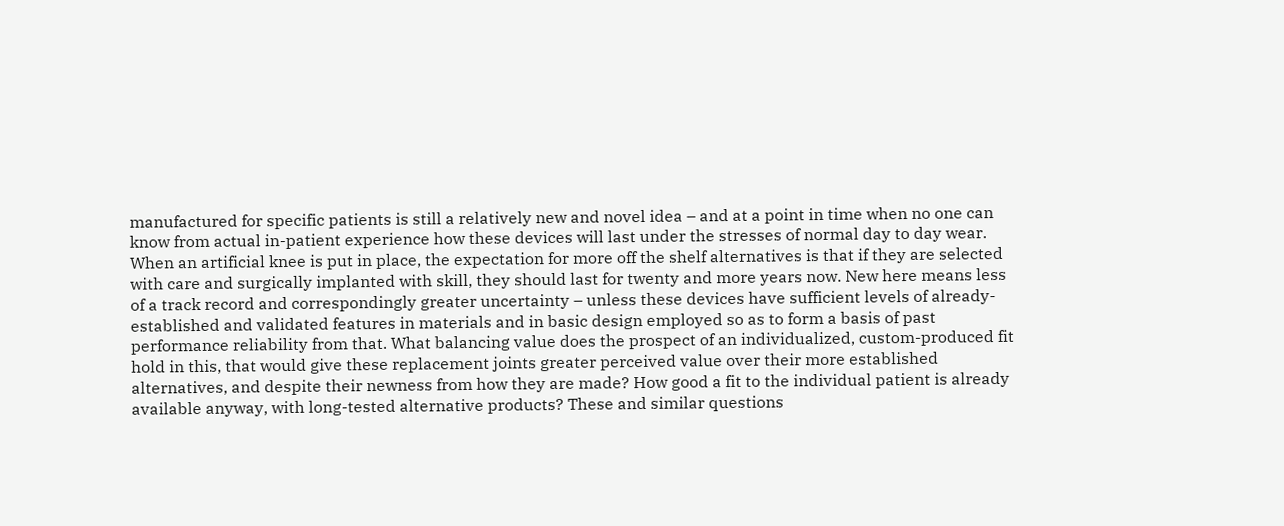manufactured for specific patients is still a relatively new and novel idea – and at a point in time when no one can know from actual in-patient experience how these devices will last under the stresses of normal day to day wear. When an artificial knee is put in place, the expectation for more off the shelf alternatives is that if they are selected with care and surgically implanted with skill, they should last for twenty and more years now. New here means less of a track record and correspondingly greater uncertainty – unless these devices have sufficient levels of already-established and validated features in materials and in basic design employed so as to form a basis of past performance reliability from that. What balancing value does the prospect of an individualized, custom-produced fit hold in this, that would give these replacement joints greater perceived value over their more established alternatives, and despite their newness from how they are made? How good a fit to the individual patient is already available anyway, with long-tested alternative products? These and similar questions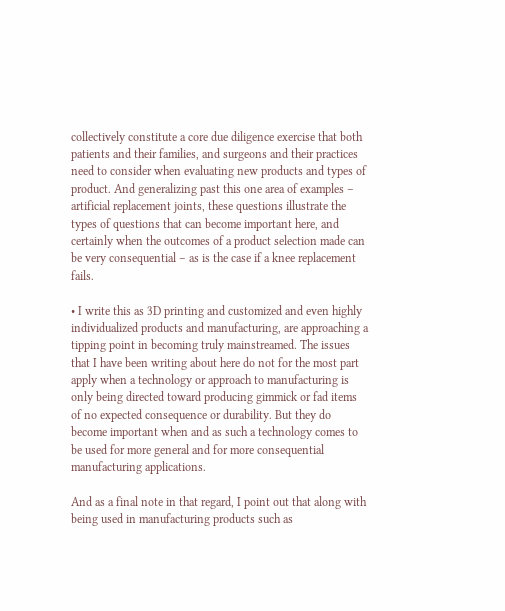collectively constitute a core due diligence exercise that both patients and their families, and surgeons and their practices need to consider when evaluating new products and types of product. And generalizing past this one area of examples – artificial replacement joints, these questions illustrate the types of questions that can become important here, and certainly when the outcomes of a product selection made can be very consequential – as is the case if a knee replacement fails.

• I write this as 3D printing and customized and even highly individualized products and manufacturing, are approaching a tipping point in becoming truly mainstreamed. The issues that I have been writing about here do not for the most part apply when a technology or approach to manufacturing is only being directed toward producing gimmick or fad items of no expected consequence or durability. But they do become important when and as such a technology comes to be used for more general and for more consequential manufacturing applications.

And as a final note in that regard, I point out that along with being used in manufacturing products such as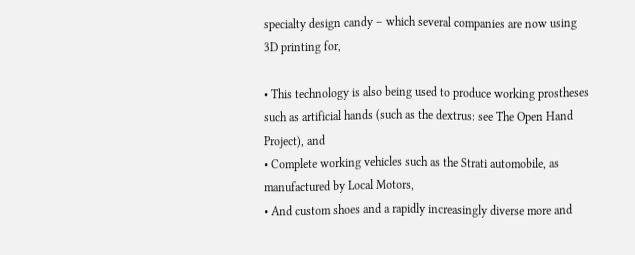specialty design candy – which several companies are now using 3D printing for,

• This technology is also being used to produce working prostheses such as artificial hands (such as the dextrus: see The Open Hand Project), and
• Complete working vehicles such as the Strati automobile, as manufactured by Local Motors,
• And custom shoes and a rapidly increasingly diverse more and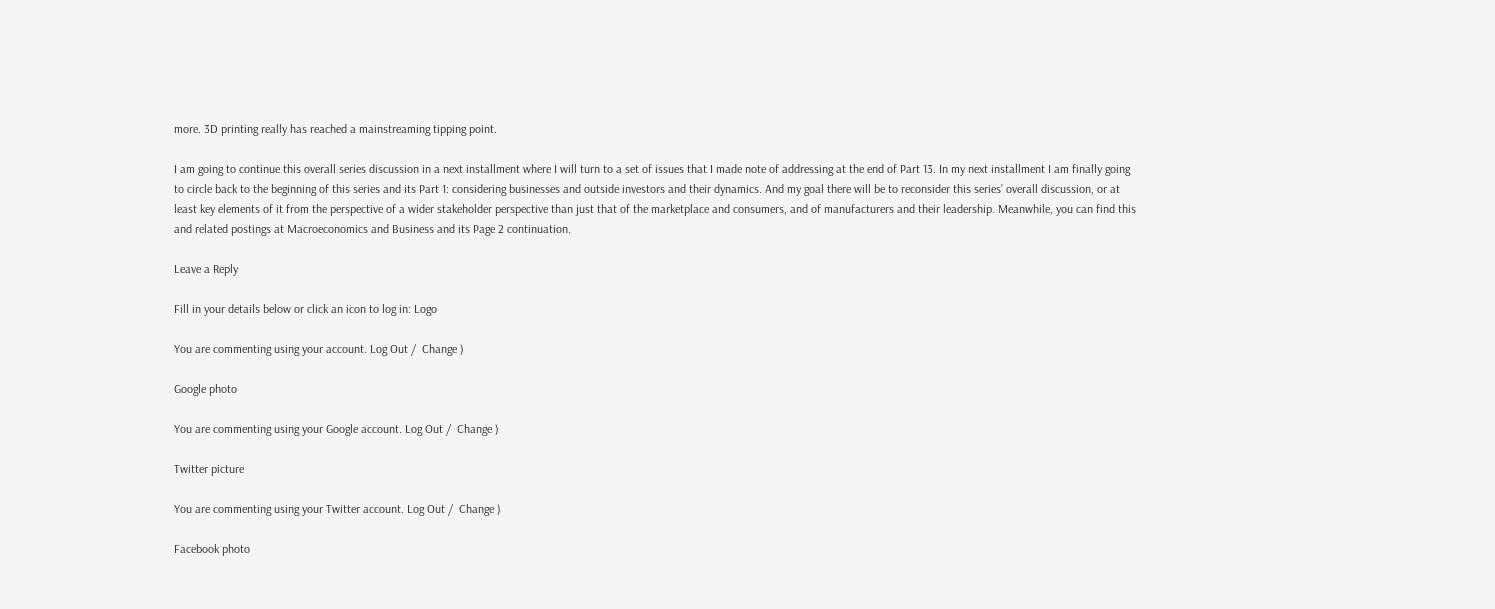more. 3D printing really has reached a mainstreaming tipping point.

I am going to continue this overall series discussion in a next installment where I will turn to a set of issues that I made note of addressing at the end of Part 13. In my next installment I am finally going to circle back to the beginning of this series and its Part 1: considering businesses and outside investors and their dynamics. And my goal there will be to reconsider this series’ overall discussion, or at least key elements of it from the perspective of a wider stakeholder perspective than just that of the marketplace and consumers, and of manufacturers and their leadership. Meanwhile, you can find this and related postings at Macroeconomics and Business and its Page 2 continuation.

Leave a Reply

Fill in your details below or click an icon to log in: Logo

You are commenting using your account. Log Out /  Change )

Google photo

You are commenting using your Google account. Log Out /  Change )

Twitter picture

You are commenting using your Twitter account. Log Out /  Change )

Facebook photo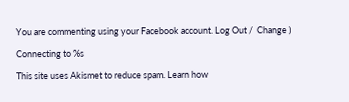You are commenting using your Facebook account. Log Out /  Change )

Connecting to %s

This site uses Akismet to reduce spam. Learn how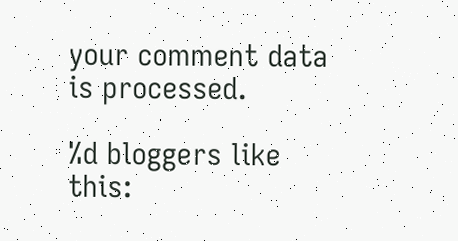your comment data is processed.

%d bloggers like this: